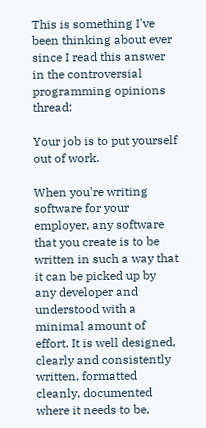This is something I've been thinking about ever since I read this answer in the controversial programming opinions thread:

Your job is to put yourself out of work.

When you're writing software for your employer, any software that you create is to be written in such a way that it can be picked up by any developer and understood with a minimal amount of effort. It is well designed, clearly and consistently written, formatted cleanly, documented where it needs to be,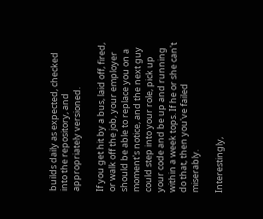builds daily as expected, checked into the repository, and appropriately versioned.

If you get hit by a bus, laid off, fired, or walk off the job, your employer should be able to replace you on a moment's notice, and the next guy could step into your role, pick up your code and be up and running within a week tops. If he or she can't do that, then you've failed miserably.

Interestingly,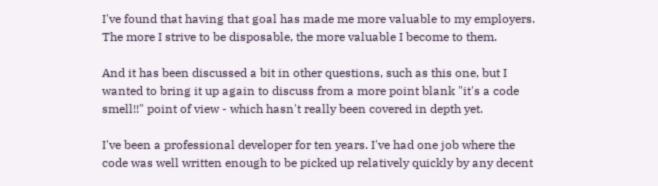I've found that having that goal has made me more valuable to my employers. The more I strive to be disposable, the more valuable I become to them.

And it has been discussed a bit in other questions, such as this one, but I wanted to bring it up again to discuss from a more point blank "it's a code smell!!" point of view - which hasn't really been covered in depth yet.

I've been a professional developer for ten years. I've had one job where the code was well written enough to be picked up relatively quickly by any decent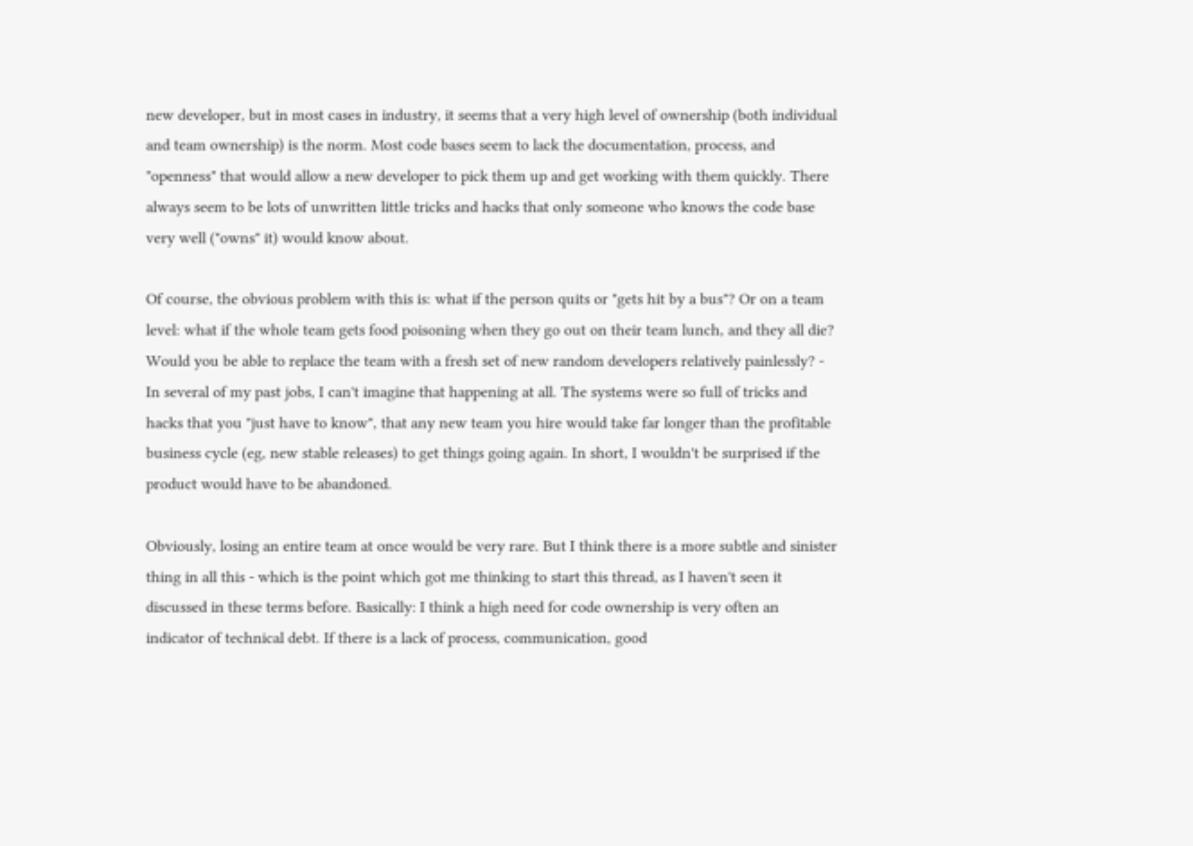new developer, but in most cases in industry, it seems that a very high level of ownership (both individual and team ownership) is the norm. Most code bases seem to lack the documentation, process, and "openness" that would allow a new developer to pick them up and get working with them quickly. There always seem to be lots of unwritten little tricks and hacks that only someone who knows the code base very well ("owns" it) would know about.

Of course, the obvious problem with this is: what if the person quits or "gets hit by a bus"? Or on a team level: what if the whole team gets food poisoning when they go out on their team lunch, and they all die? Would you be able to replace the team with a fresh set of new random developers relatively painlessly? - In several of my past jobs, I can't imagine that happening at all. The systems were so full of tricks and hacks that you "just have to know", that any new team you hire would take far longer than the profitable business cycle (eg, new stable releases) to get things going again. In short, I wouldn't be surprised if the product would have to be abandoned.

Obviously, losing an entire team at once would be very rare. But I think there is a more subtle and sinister thing in all this - which is the point which got me thinking to start this thread, as I haven't seen it discussed in these terms before. Basically: I think a high need for code ownership is very often an indicator of technical debt. If there is a lack of process, communication, good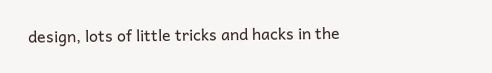design, lots of little tricks and hacks in the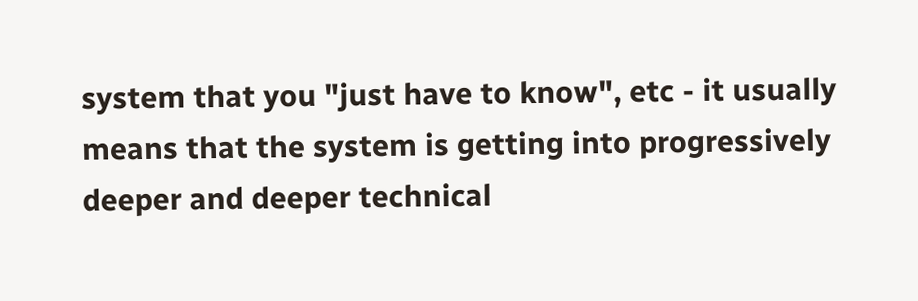system that you "just have to know", etc - it usually means that the system is getting into progressively deeper and deeper technical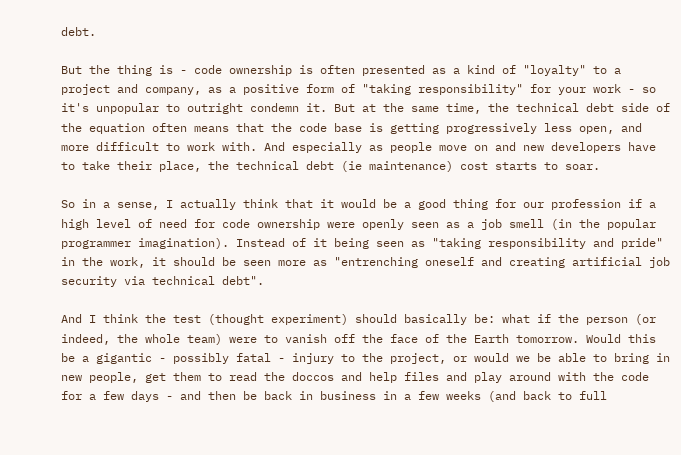debt.

But the thing is - code ownership is often presented as a kind of "loyalty" to a project and company, as a positive form of "taking responsibility" for your work - so it's unpopular to outright condemn it. But at the same time, the technical debt side of the equation often means that the code base is getting progressively less open, and more difficult to work with. And especially as people move on and new developers have to take their place, the technical debt (ie maintenance) cost starts to soar.

So in a sense, I actually think that it would be a good thing for our profession if a high level of need for code ownership were openly seen as a job smell (in the popular programmer imagination). Instead of it being seen as "taking responsibility and pride" in the work, it should be seen more as "entrenching oneself and creating artificial job security via technical debt".

And I think the test (thought experiment) should basically be: what if the person (or indeed, the whole team) were to vanish off the face of the Earth tomorrow. Would this be a gigantic - possibly fatal - injury to the project, or would we be able to bring in new people, get them to read the doccos and help files and play around with the code for a few days - and then be back in business in a few weeks (and back to full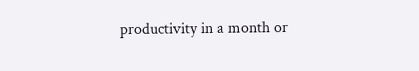productivity in a month or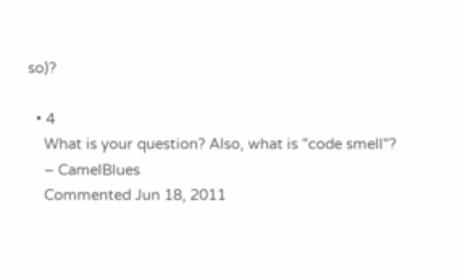so)?

  • 4
    What is your question? Also, what is "code smell"?
    – CamelBlues
    Commented Jun 18, 2011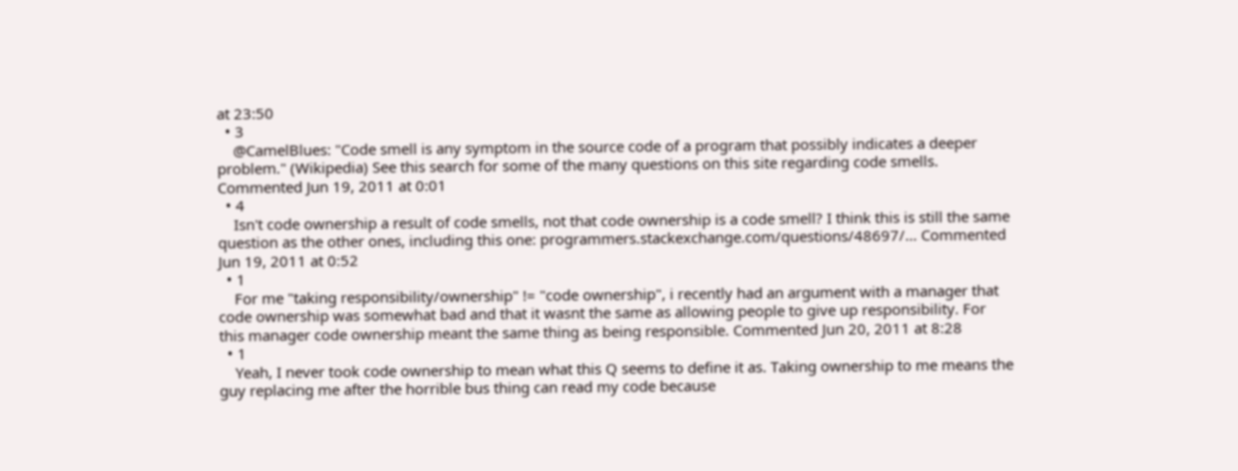at 23:50
  • 3
    @CamelBlues: "Code smell is any symptom in the source code of a program that possibly indicates a deeper problem." (Wikipedia) See this search for some of the many questions on this site regarding code smells. Commented Jun 19, 2011 at 0:01
  • 4
    Isn't code ownership a result of code smells, not that code ownership is a code smell? I think this is still the same question as the other ones, including this one: programmers.stackexchange.com/questions/48697/… Commented Jun 19, 2011 at 0:52
  • 1
    For me "taking responsibility/ownership" != "code ownership", i recently had an argument with a manager that code ownership was somewhat bad and that it wasnt the same as allowing people to give up responsibility. For this manager code ownership meant the same thing as being responsible. Commented Jun 20, 2011 at 8:28
  • 1
    Yeah, I never took code ownership to mean what this Q seems to define it as. Taking ownership to me means the guy replacing me after the horrible bus thing can read my code because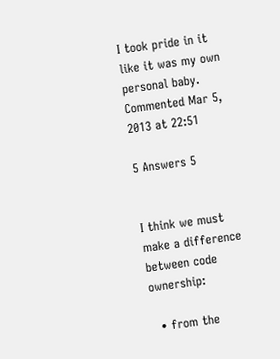I took pride in it like it was my own personal baby. Commented Mar 5, 2013 at 22:51

5 Answers 5


I think we must make a difference between code ownership:

  • from the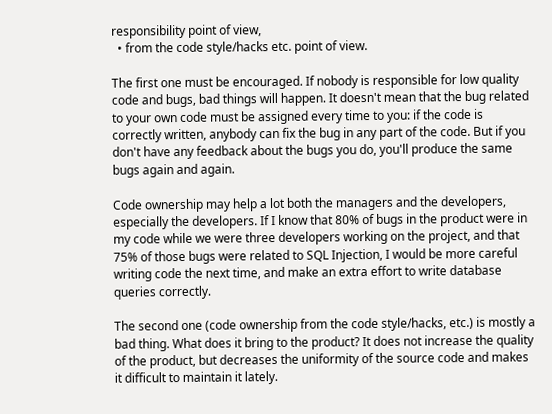responsibility point of view,
  • from the code style/hacks etc. point of view.

The first one must be encouraged. If nobody is responsible for low quality code and bugs, bad things will happen. It doesn't mean that the bug related to your own code must be assigned every time to you: if the code is correctly written, anybody can fix the bug in any part of the code. But if you don't have any feedback about the bugs you do, you'll produce the same bugs again and again.

Code ownership may help a lot both the managers and the developers, especially the developers. If I know that 80% of bugs in the product were in my code while we were three developers working on the project, and that 75% of those bugs were related to SQL Injection, I would be more careful writing code the next time, and make an extra effort to write database queries correctly.

The second one (code ownership from the code style/hacks, etc.) is mostly a bad thing. What does it bring to the product? It does not increase the quality of the product, but decreases the uniformity of the source code and makes it difficult to maintain it lately.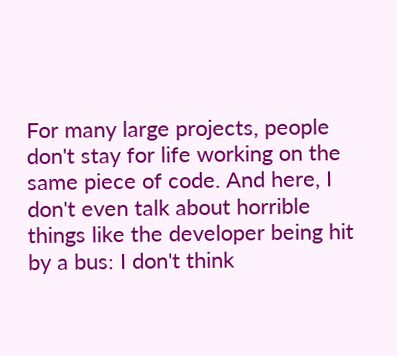For many large projects, people don't stay for life working on the same piece of code. And here, I don't even talk about horrible things like the developer being hit by a bus: I don't think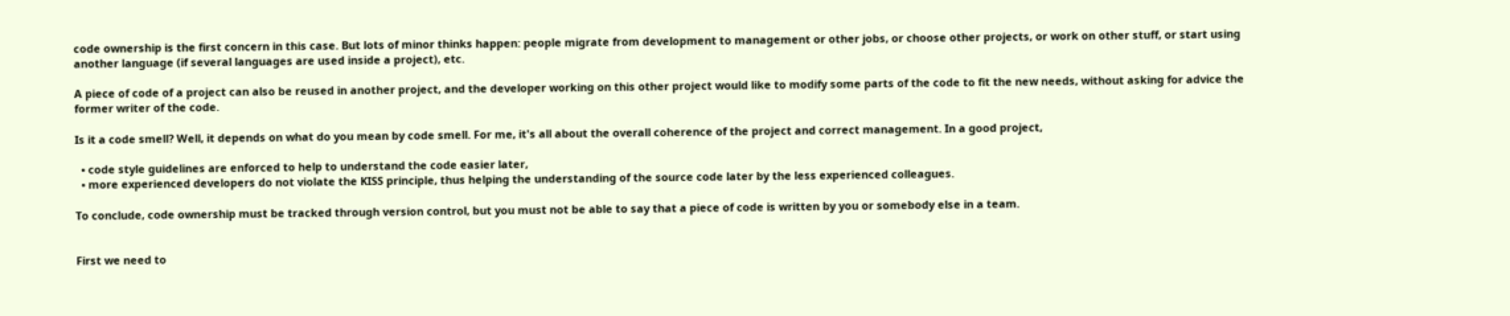code ownership is the first concern in this case. But lots of minor thinks happen: people migrate from development to management or other jobs, or choose other projects, or work on other stuff, or start using another language (if several languages are used inside a project), etc.

A piece of code of a project can also be reused in another project, and the developer working on this other project would like to modify some parts of the code to fit the new needs, without asking for advice the former writer of the code.

Is it a code smell? Well, it depends on what do you mean by code smell. For me, it's all about the overall coherence of the project and correct management. In a good project,

  • code style guidelines are enforced to help to understand the code easier later,
  • more experienced developers do not violate the KISS principle, thus helping the understanding of the source code later by the less experienced colleagues.

To conclude, code ownership must be tracked through version control, but you must not be able to say that a piece of code is written by you or somebody else in a team.


First we need to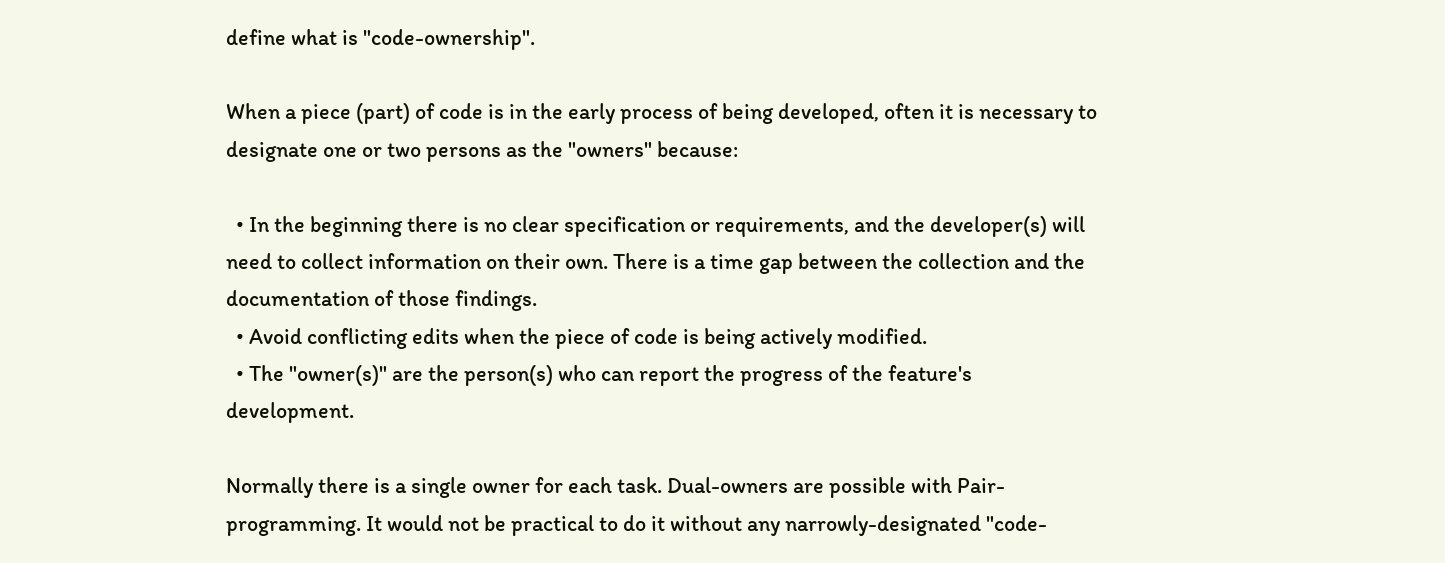define what is "code-ownership".

When a piece (part) of code is in the early process of being developed, often it is necessary to designate one or two persons as the "owners" because:

  • In the beginning there is no clear specification or requirements, and the developer(s) will need to collect information on their own. There is a time gap between the collection and the documentation of those findings.
  • Avoid conflicting edits when the piece of code is being actively modified.
  • The "owner(s)" are the person(s) who can report the progress of the feature's development.

Normally there is a single owner for each task. Dual-owners are possible with Pair-programming. It would not be practical to do it without any narrowly-designated "code-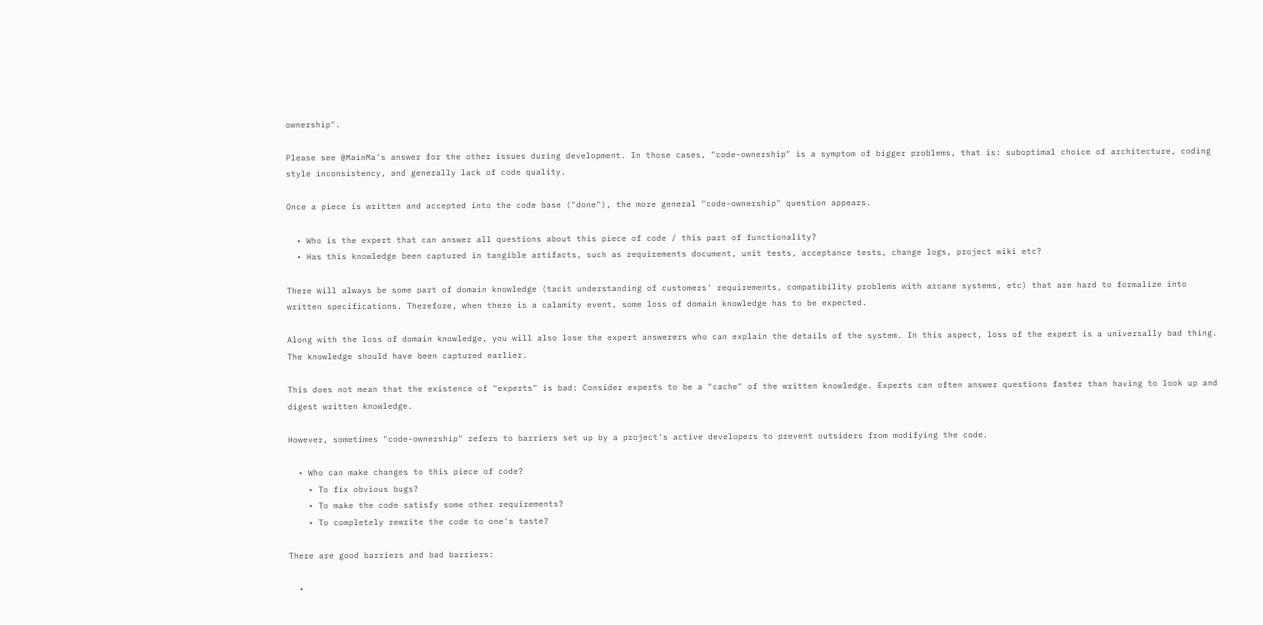ownership".

Please see @MainMa's answer for the other issues during development. In those cases, "code-ownership" is a symptom of bigger problems, that is: suboptimal choice of architecture, coding style inconsistency, and generally lack of code quality.

Once a piece is written and accepted into the code base ("done"), the more general "code-ownership" question appears.

  • Who is the expert that can answer all questions about this piece of code / this part of functionality?
  • Has this knowledge been captured in tangible artifacts, such as requirements document, unit tests, acceptance tests, change logs, project wiki etc?

There will always be some part of domain knowledge (tacit understanding of customers' requirements, compatibility problems with arcane systems, etc) that are hard to formalize into written specifications. Therefore, when there is a calamity event, some loss of domain knowledge has to be expected.

Along with the loss of domain knowledge, you will also lose the expert answerers who can explain the details of the system. In this aspect, loss of the expert is a universally bad thing. The knowledge should have been captured earlier.

This does not mean that the existence of "experts" is bad: Consider experts to be a "cache" of the written knowledge. Experts can often answer questions faster than having to look up and digest written knowledge.

However, sometimes "code-ownership" refers to barriers set up by a project's active developers to prevent outsiders from modifying the code.

  • Who can make changes to this piece of code?
    • To fix obvious bugs?
    • To make the code satisfy some other requirements?
    • To completely rewrite the code to one's taste?

There are good barriers and bad barriers:

  •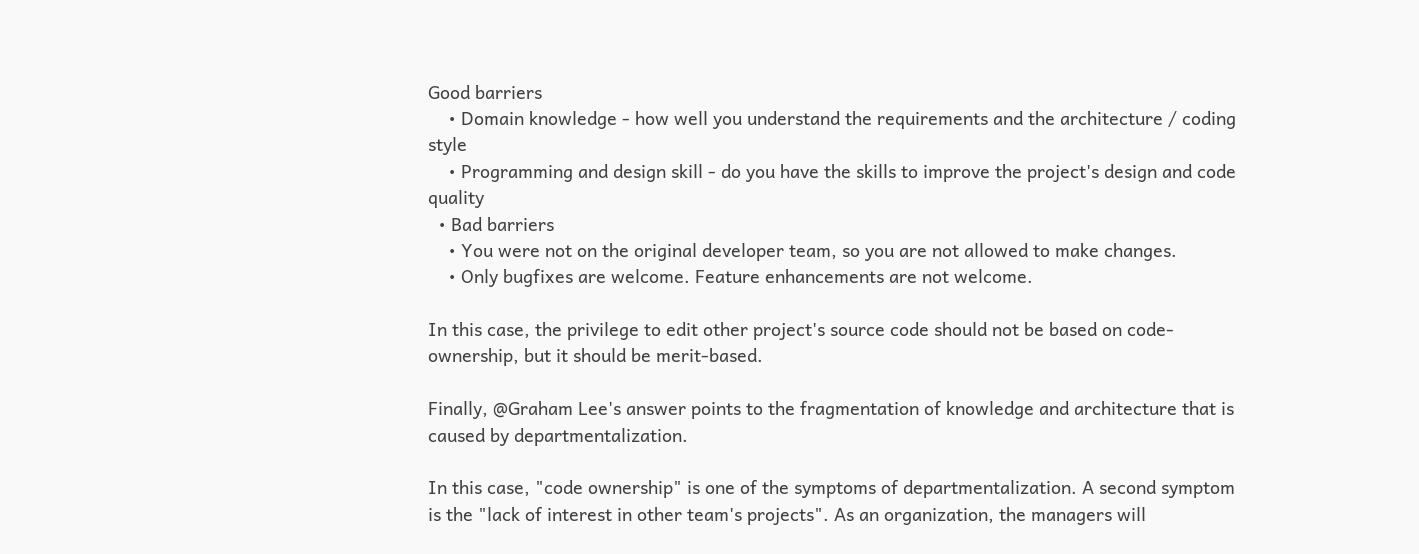Good barriers
    • Domain knowledge - how well you understand the requirements and the architecture / coding style
    • Programming and design skill - do you have the skills to improve the project's design and code quality
  • Bad barriers
    • You were not on the original developer team, so you are not allowed to make changes.
    • Only bugfixes are welcome. Feature enhancements are not welcome.

In this case, the privilege to edit other project's source code should not be based on code-ownership, but it should be merit-based.

Finally, @Graham Lee's answer points to the fragmentation of knowledge and architecture that is caused by departmentalization.

In this case, "code ownership" is one of the symptoms of departmentalization. A second symptom is the "lack of interest in other team's projects". As an organization, the managers will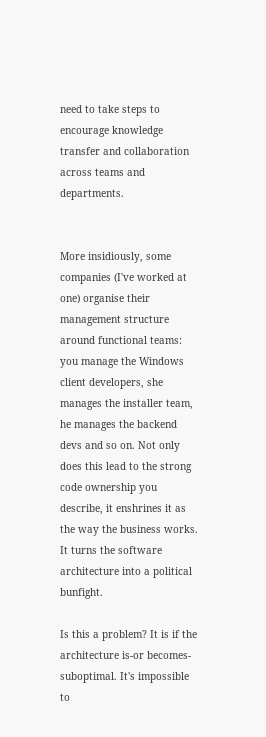need to take steps to encourage knowledge transfer and collaboration across teams and departments.


More insidiously, some companies (I've worked at one) organise their management structure around functional teams: you manage the Windows client developers, she manages the installer team, he manages the backend devs and so on. Not only does this lead to the strong code ownership you describe, it enshrines it as the way the business works. It turns the software architecture into a political bunfight.

Is this a problem? It is if the architecture is-or becomes-suboptimal. It's impossible to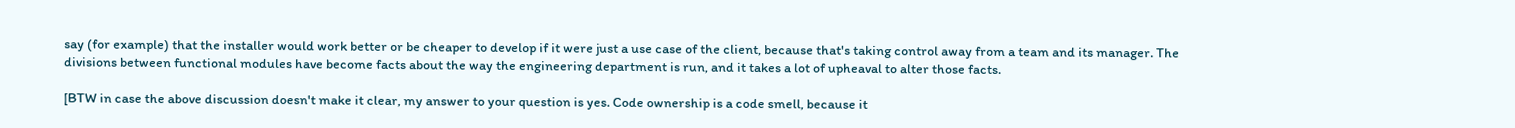say (for example) that the installer would work better or be cheaper to develop if it were just a use case of the client, because that's taking control away from a team and its manager. The divisions between functional modules have become facts about the way the engineering department is run, and it takes a lot of upheaval to alter those facts.

[BTW in case the above discussion doesn't make it clear, my answer to your question is yes. Code ownership is a code smell, because it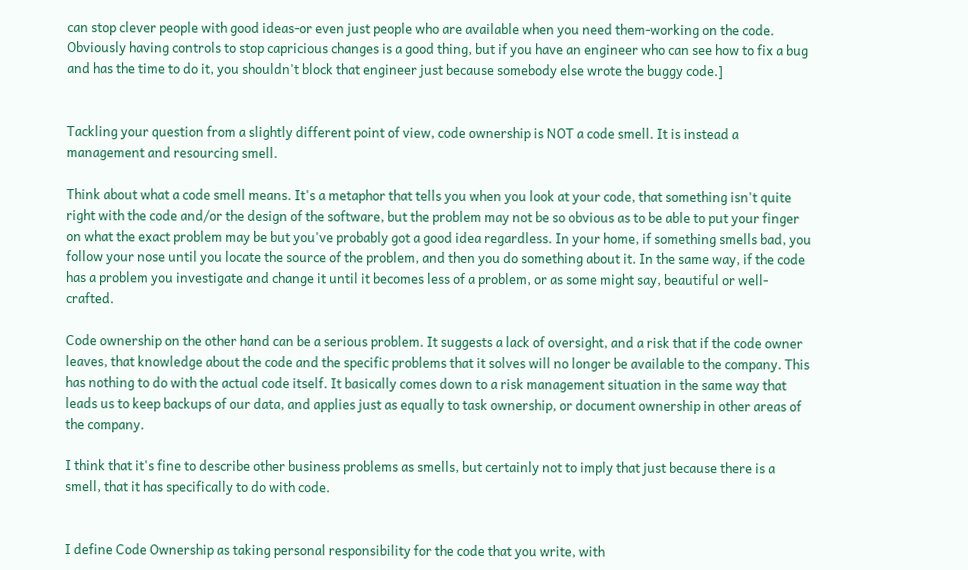can stop clever people with good ideas-or even just people who are available when you need them-working on the code. Obviously having controls to stop capricious changes is a good thing, but if you have an engineer who can see how to fix a bug and has the time to do it, you shouldn't block that engineer just because somebody else wrote the buggy code.]


Tackling your question from a slightly different point of view, code ownership is NOT a code smell. It is instead a management and resourcing smell.

Think about what a code smell means. It's a metaphor that tells you when you look at your code, that something isn't quite right with the code and/or the design of the software, but the problem may not be so obvious as to be able to put your finger on what the exact problem may be but you've probably got a good idea regardless. In your home, if something smells bad, you follow your nose until you locate the source of the problem, and then you do something about it. In the same way, if the code has a problem you investigate and change it until it becomes less of a problem, or as some might say, beautiful or well-crafted.

Code ownership on the other hand can be a serious problem. It suggests a lack of oversight, and a risk that if the code owner leaves, that knowledge about the code and the specific problems that it solves will no longer be available to the company. This has nothing to do with the actual code itself. It basically comes down to a risk management situation in the same way that leads us to keep backups of our data, and applies just as equally to task ownership, or document ownership in other areas of the company.

I think that it's fine to describe other business problems as smells, but certainly not to imply that just because there is a smell, that it has specifically to do with code.


I define Code Ownership as taking personal responsibility for the code that you write, with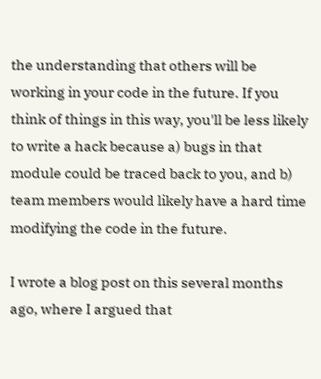the understanding that others will be working in your code in the future. If you think of things in this way, you'll be less likely to write a hack because a) bugs in that module could be traced back to you, and b) team members would likely have a hard time modifying the code in the future.

I wrote a blog post on this several months ago, where I argued that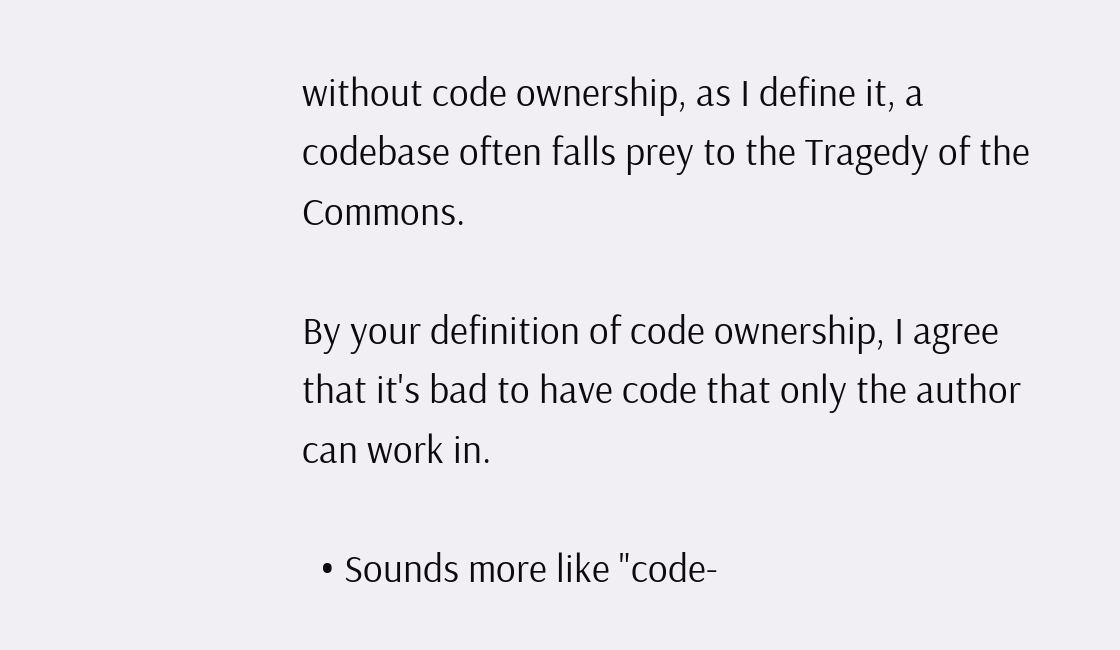without code ownership, as I define it, a codebase often falls prey to the Tragedy of the Commons.

By your definition of code ownership, I agree that it's bad to have code that only the author can work in.

  • Sounds more like "code-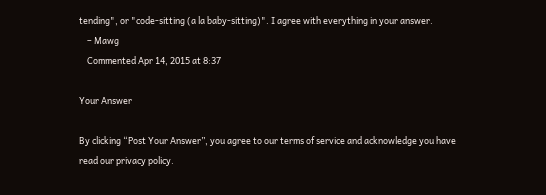tending", or "code-sitting (a la baby-sitting)". I agree with everything in your answer.
    – Mawg
    Commented Apr 14, 2015 at 8:37

Your Answer

By clicking “Post Your Answer”, you agree to our terms of service and acknowledge you have read our privacy policy.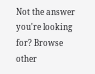Not the answer you're looking for? Browse other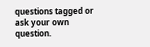questions tagged or ask your own question.